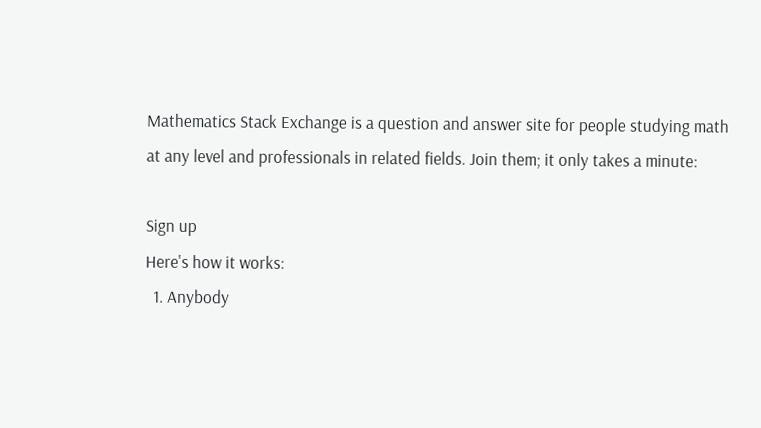Mathematics Stack Exchange is a question and answer site for people studying math at any level and professionals in related fields. Join them; it only takes a minute:

Sign up
Here's how it works:
  1. Anybody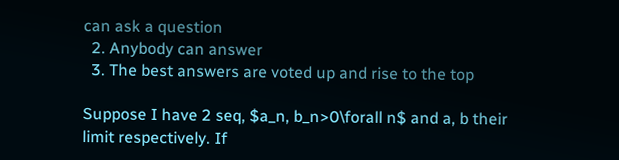can ask a question
  2. Anybody can answer
  3. The best answers are voted up and rise to the top

Suppose I have 2 seq, $a_n, b_n>0\forall n$ and a, b their limit respectively. If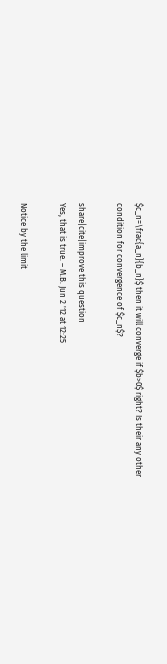$c_n=\frac{a_n}{b_n}$ then it will converge if $b>0$ right? Is their any other condition for convergence of $c_n$?

share|cite|improve this question
Yes, that is true. – M.B. Jun 2 '12 at 12:25

Notice by the limit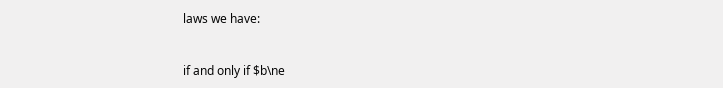laws we have:


if and only if $b\ne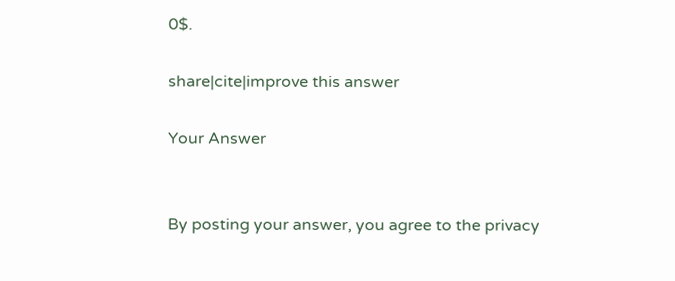0$.

share|cite|improve this answer

Your Answer


By posting your answer, you agree to the privacy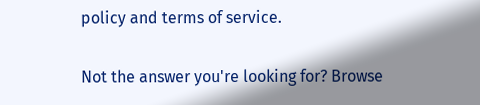policy and terms of service.

Not the answer you're looking for? Browse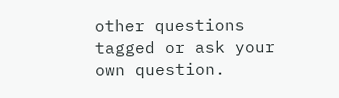other questions tagged or ask your own question.